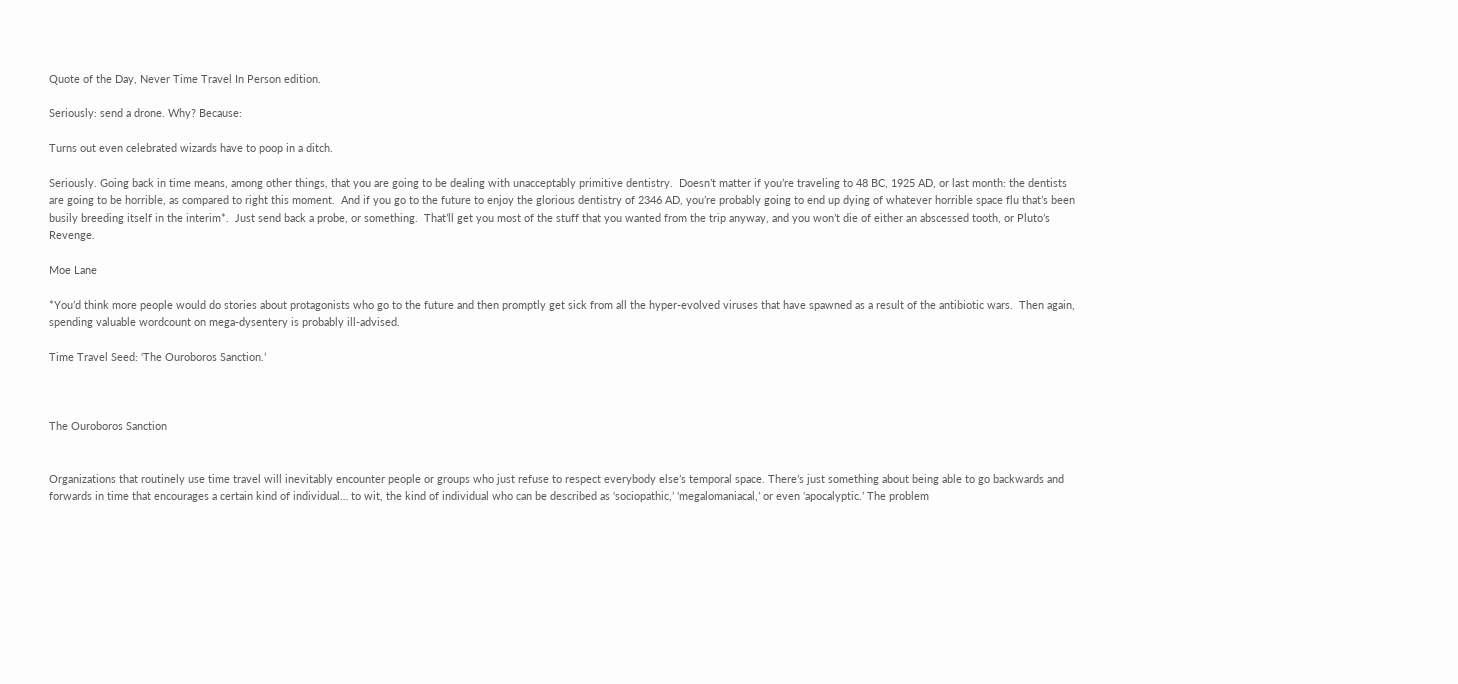Quote of the Day, Never Time Travel In Person edition.

Seriously: send a drone. Why? Because:

Turns out even celebrated wizards have to poop in a ditch.

Seriously. Going back in time means, among other things, that you are going to be dealing with unacceptably primitive dentistry.  Doesn’t matter if you’re traveling to 48 BC, 1925 AD, or last month: the dentists are going to be horrible, as compared to right this moment.  And if you go to the future to enjoy the glorious dentistry of 2346 AD, you’re probably going to end up dying of whatever horrible space flu that’s been busily breeding itself in the interim*.  Just send back a probe, or something.  That’ll get you most of the stuff that you wanted from the trip anyway, and you won’t die of either an abscessed tooth, or Pluto’s Revenge.

Moe Lane

*You’d think more people would do stories about protagonists who go to the future and then promptly get sick from all the hyper-evolved viruses that have spawned as a result of the antibiotic wars.  Then again, spending valuable wordcount on mega-dysentery is probably ill-advised.

Time Travel Seed: ‘The Ouroboros Sanction.’



The Ouroboros Sanction


Organizations that routinely use time travel will inevitably encounter people or groups who just refuse to respect everybody else’s temporal space. There’s just something about being able to go backwards and forwards in time that encourages a certain kind of individual… to wit, the kind of individual who can be described as ‘sociopathic,’ ‘megalomaniacal,’ or even ‘apocalyptic.’ The problem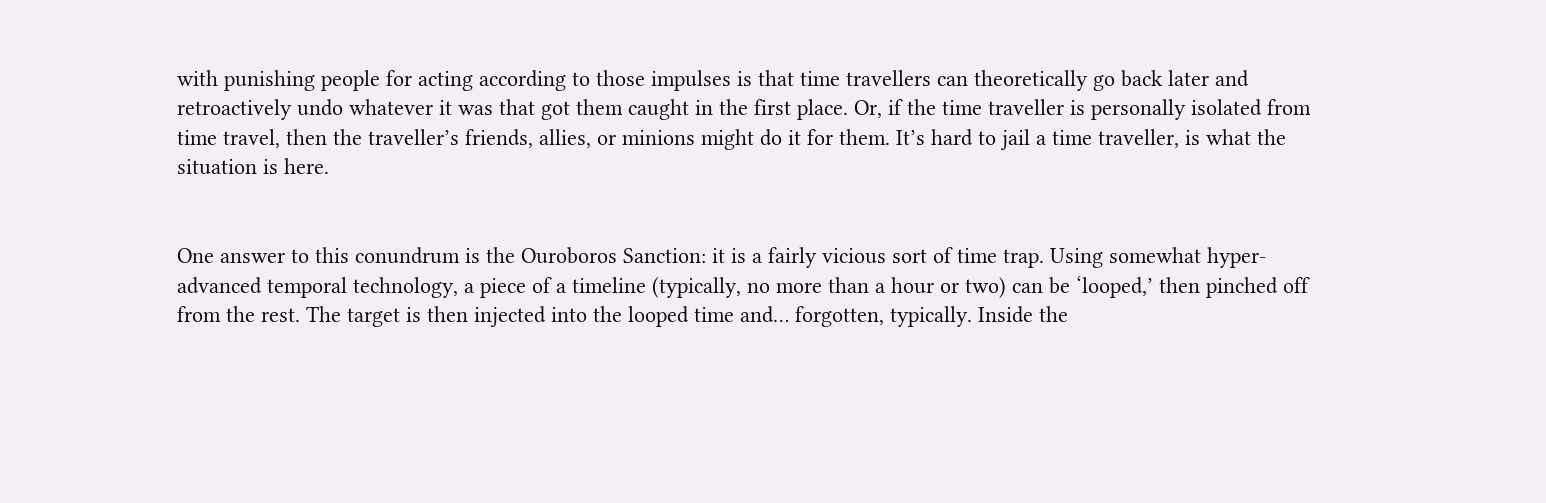with punishing people for acting according to those impulses is that time travellers can theoretically go back later and retroactively undo whatever it was that got them caught in the first place. Or, if the time traveller is personally isolated from time travel, then the traveller’s friends, allies, or minions might do it for them. It’s hard to jail a time traveller, is what the situation is here.


One answer to this conundrum is the Ouroboros Sanction: it is a fairly vicious sort of time trap. Using somewhat hyper-advanced temporal technology, a piece of a timeline (typically, no more than a hour or two) can be ‘looped,’ then pinched off from the rest. The target is then injected into the looped time and… forgotten, typically. Inside the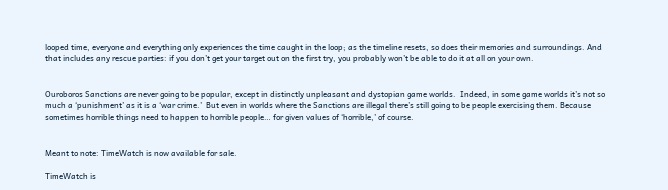looped time, everyone and everything only experiences the time caught in the loop; as the timeline resets, so does their memories and surroundings. And that includes any rescue parties: if you don’t get your target out on the first try, you probably won’t be able to do it at all on your own.


Ouroboros Sanctions are never going to be popular, except in distinctly unpleasant and dystopian game worlds.  Indeed, in some game worlds it’s not so much a ‘punishment’ as it is a ‘war crime.’  But even in worlds where the Sanctions are illegal there’s still going to be people exercising them. Because sometimes horrible things need to happen to horrible people… for given values of ‘horrible,’ of course.


Meant to note: TimeWatch is now available for sale.

TimeWatch is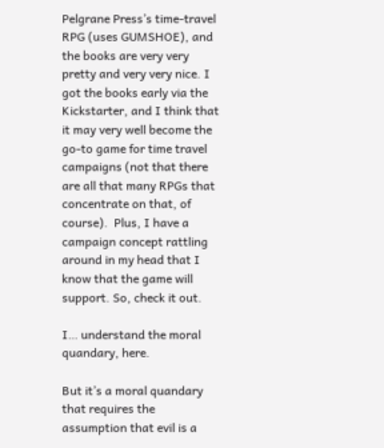Pelgrane Press’s time-travel RPG (uses GUMSHOE), and the books are very very pretty and very very nice. I got the books early via the Kickstarter, and I think that it may very well become the go-to game for time travel campaigns (not that there are all that many RPGs that concentrate on that, of course).  Plus, I have a campaign concept rattling around in my head that I know that the game will support. So, check it out.

I… understand the moral quandary, here.

But it’s a moral quandary that requires the assumption that evil is a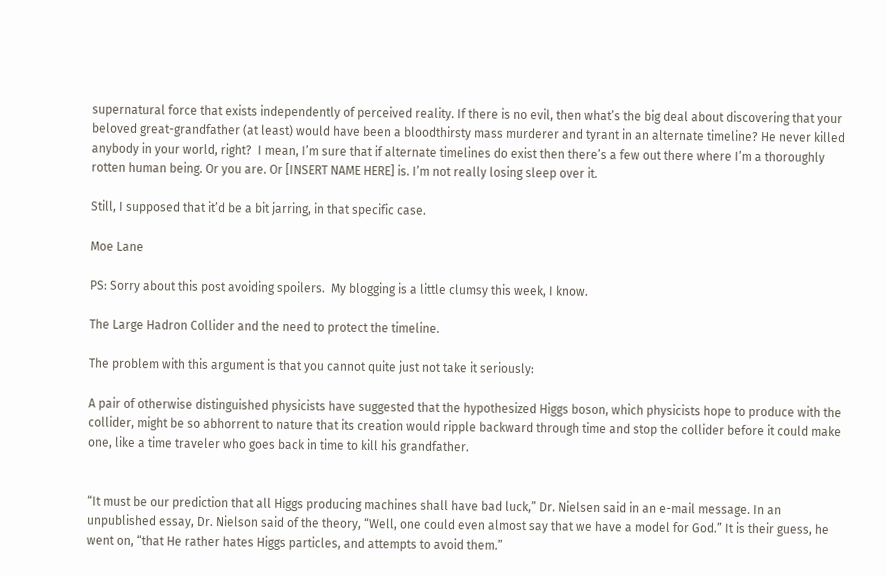supernatural force that exists independently of perceived reality. If there is no evil, then what’s the big deal about discovering that your beloved great-grandfather (at least) would have been a bloodthirsty mass murderer and tyrant in an alternate timeline? He never killed anybody in your world, right?  I mean, I’m sure that if alternate timelines do exist then there’s a few out there where I’m a thoroughly rotten human being. Or you are. Or [INSERT NAME HERE] is. I’m not really losing sleep over it.

Still, I supposed that it’d be a bit jarring, in that specific case.

Moe Lane

PS: Sorry about this post avoiding spoilers.  My blogging is a little clumsy this week, I know.

The Large Hadron Collider and the need to protect the timeline.

The problem with this argument is that you cannot quite just not take it seriously:

A pair of otherwise distinguished physicists have suggested that the hypothesized Higgs boson, which physicists hope to produce with the collider, might be so abhorrent to nature that its creation would ripple backward through time and stop the collider before it could make one, like a time traveler who goes back in time to kill his grandfather.


“It must be our prediction that all Higgs producing machines shall have bad luck,” Dr. Nielsen said in an e-mail message. In an unpublished essay, Dr. Nielson said of the theory, “Well, one could even almost say that we have a model for God.” It is their guess, he went on, “that He rather hates Higgs particles, and attempts to avoid them.”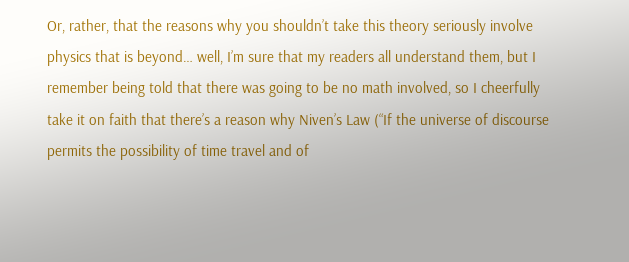Or, rather, that the reasons why you shouldn’t take this theory seriously involve physics that is beyond… well, I’m sure that my readers all understand them, but I remember being told that there was going to be no math involved, so I cheerfully take it on faith that there’s a reason why Niven’s Law (“If the universe of discourse permits the possibility of time travel and of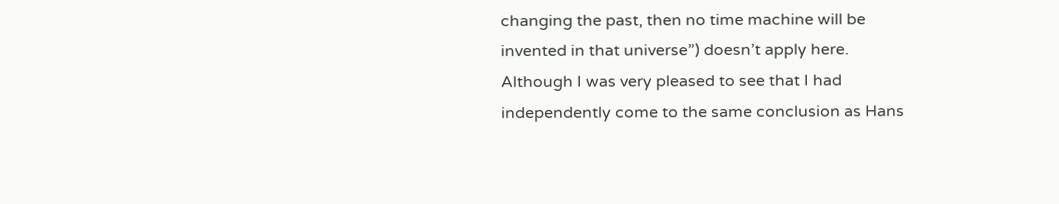changing the past, then no time machine will be invented in that universe”) doesn’t apply here.  Although I was very pleased to see that I had independently come to the same conclusion as Hans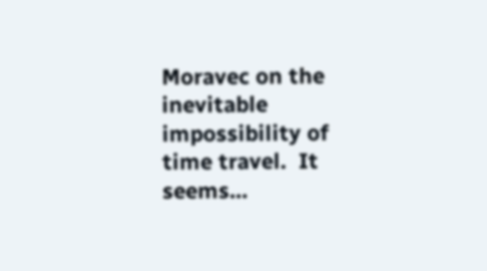Moravec on the inevitable impossibility of time travel.  It seems…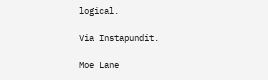logical.

Via Instapundit.

Moe Lane